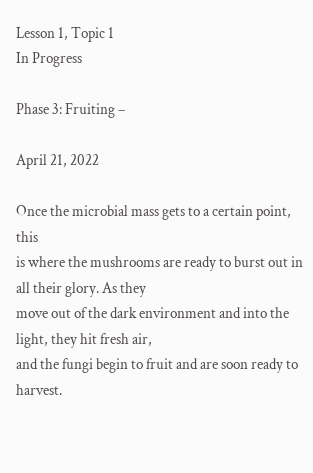Lesson 1, Topic 1
In Progress

Phase 3: Fruiting –

April 21, 2022

Once the microbial mass gets to a certain point, this
is where the mushrooms are ready to burst out in all their glory. As they
move out of the dark environment and into the light, they hit fresh air,
and the fungi begin to fruit and are soon ready to harvest.